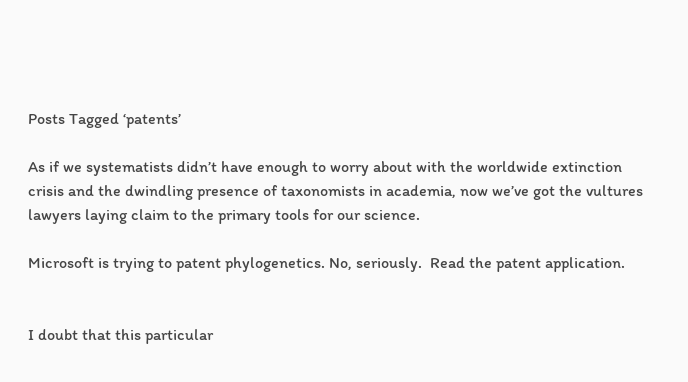Posts Tagged ‘patents’

As if we systematists didn’t have enough to worry about with the worldwide extinction crisis and the dwindling presence of taxonomists in academia, now we’ve got the vultures lawyers laying claim to the primary tools for our science.

Microsoft is trying to patent phylogenetics. No, seriously.  Read the patent application.


I doubt that this particular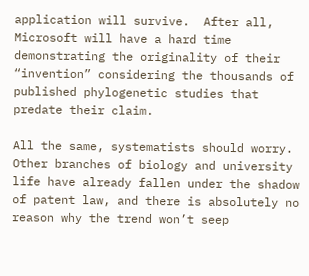application will survive.  After all, Microsoft will have a hard time demonstrating the originality of their “invention” considering the thousands of published phylogenetic studies that predate their claim.

All the same, systematists should worry.  Other branches of biology and university life have already fallen under the shadow of patent law, and there is absolutely no reason why the trend won’t seep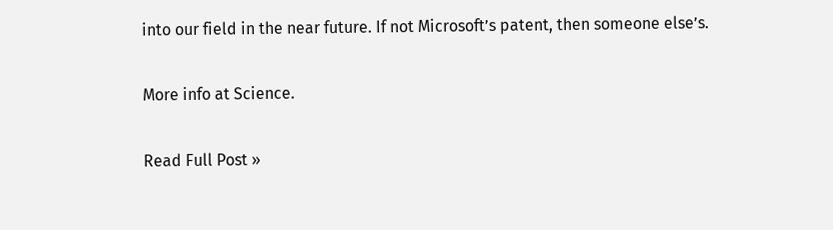into our field in the near future. If not Microsoft’s patent, then someone else’s.

More info at Science.

Read Full Post »